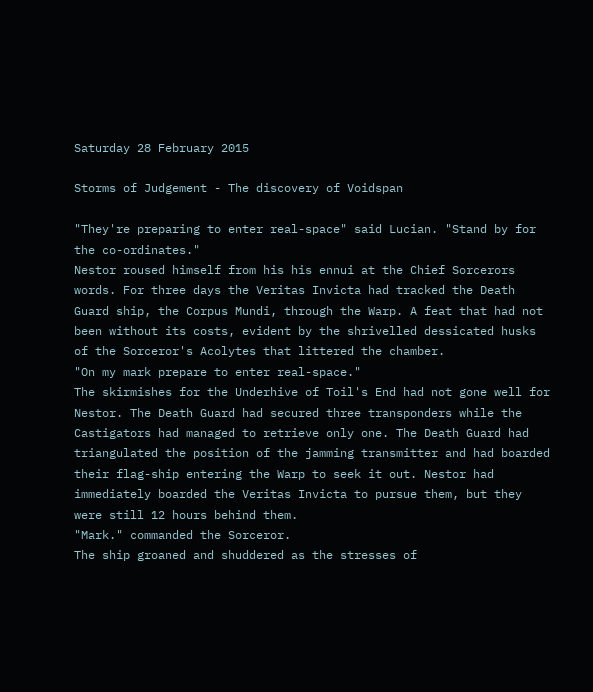Saturday 28 February 2015

Storms of Judgement - The discovery of Voidspan

"They're preparing to enter real-space" said Lucian. "Stand by for the co-ordinates."
Nestor roused himself from his his ennui at the Chief Sorcerors words. For three days the Veritas Invicta had tracked the Death Guard ship, the Corpus Mundi, through the Warp. A feat that had not been without its costs, evident by the shrivelled dessicated husks of the Sorceror's Acolytes that littered the chamber.
"On my mark prepare to enter real-space."
The skirmishes for the Underhive of Toil's End had not gone well for Nestor. The Death Guard had secured three transponders while the Castigators had managed to retrieve only one. The Death Guard had triangulated the position of the jamming transmitter and had boarded their flag-ship entering the Warp to seek it out. Nestor had immediately boarded the Veritas Invicta to pursue them, but they were still 12 hours behind them.
"Mark." commanded the Sorceror.
The ship groaned and shuddered as the stresses of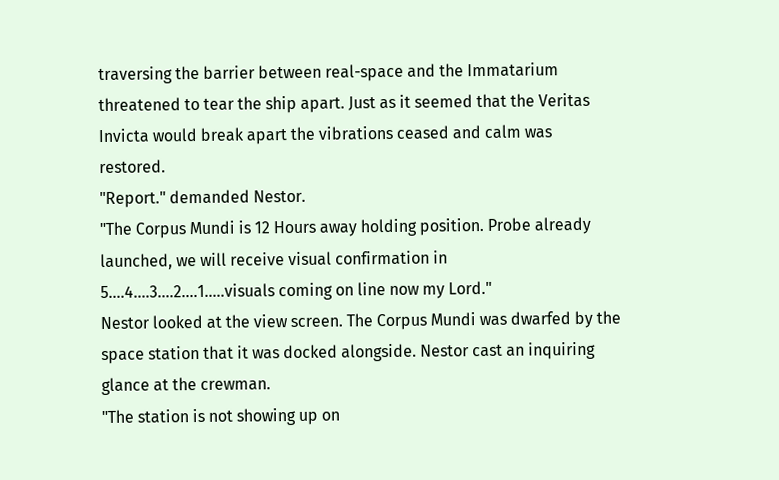traversing the barrier between real-space and the Immatarium threatened to tear the ship apart. Just as it seemed that the Veritas Invicta would break apart the vibrations ceased and calm was restored.
"Report." demanded Nestor.
"The Corpus Mundi is 12 Hours away holding position. Probe already launched, we will receive visual confirmation in 5....4....3....2....1.....visuals coming on line now my Lord."
Nestor looked at the view screen. The Corpus Mundi was dwarfed by the space station that it was docked alongside. Nestor cast an inquiring glance at the crewman.
"The station is not showing up on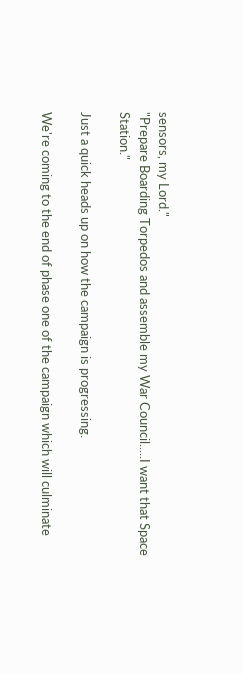sensors, my Lord."
"Prepare Boarding Torpedos and assemble my War Council.....I want that Space Station."

Just a quick heads up on how the campaign is progressing.

We're coming to the end of phase one of the campaign which will culminate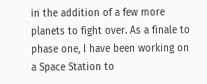in the addition of a few more planets to fight over. As a finale to phase one, I have been working on a Space Station to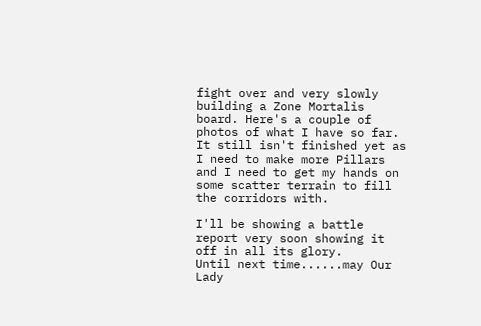fight over and very slowly building a Zone Mortalis board. Here's a couple of photos of what I have so far. It still isn't finished yet as I need to make more Pillars and I need to get my hands on some scatter terrain to fill the corridors with.

I'll be showing a battle report very soon showing it off in all its glory.
Until next time......may Our Lady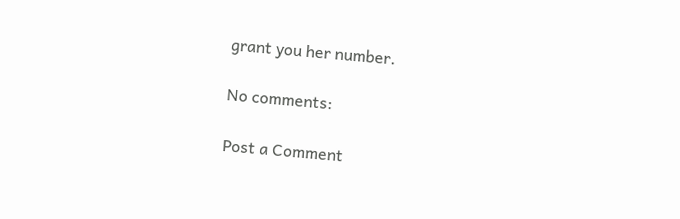grant you her number.

No comments:

Post a Comment